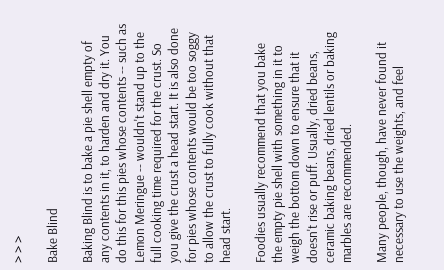> > >

Bake Blind

Baking Blind is to bake a pie shell empty of any contents in it, to harden and dry it. You do this for this pies whose contents -- such as Lemon Meringue -- wouldn't stand up to the full cooking time required for the crust. So you give the crust a head start. It is also done for pies whose contents would be too soggy to allow the crust to fully cook without that head start.

Foodies usually recommend that you bake the empty pie shell with something in it to weigh the bottom down to ensure that it doesn't rise or puff. Usually, dried beans, ceramic baking beans, dried lentils or baking marbles are recommended.

Many people, though, have never found it necessary to use the weights, and feel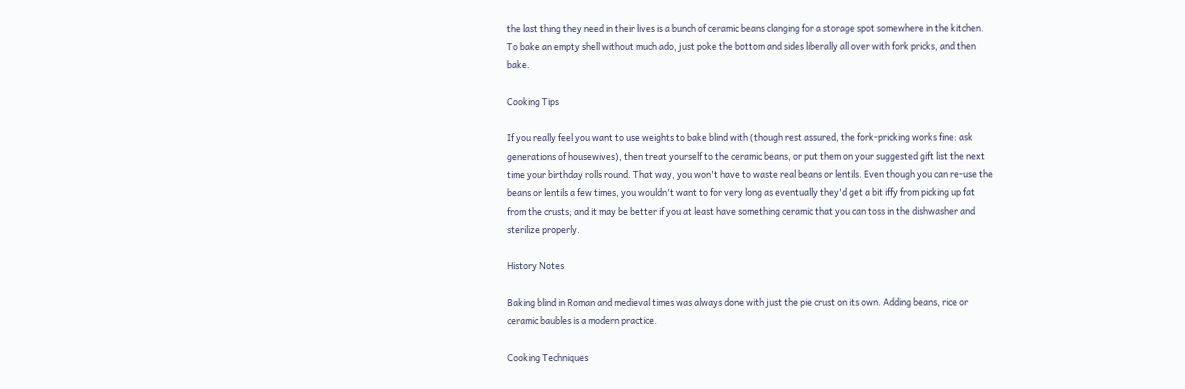the last thing they need in their lives is a bunch of ceramic beans clanging for a storage spot somewhere in the kitchen. To bake an empty shell without much ado, just poke the bottom and sides liberally all over with fork pricks, and then bake.

Cooking Tips

If you really feel you want to use weights to bake blind with (though rest assured, the fork-pricking works fine: ask generations of housewives), then treat yourself to the ceramic beans, or put them on your suggested gift list the next time your birthday rolls round. That way, you won't have to waste real beans or lentils. Even though you can re-use the beans or lentils a few times, you wouldn't want to for very long as eventually they'd get a bit iffy from picking up fat from the crusts; and it may be better if you at least have something ceramic that you can toss in the dishwasher and sterilize properly.

History Notes

Baking blind in Roman and medieval times was always done with just the pie crust on its own. Adding beans, rice or ceramic baubles is a modern practice.

Cooking Techniques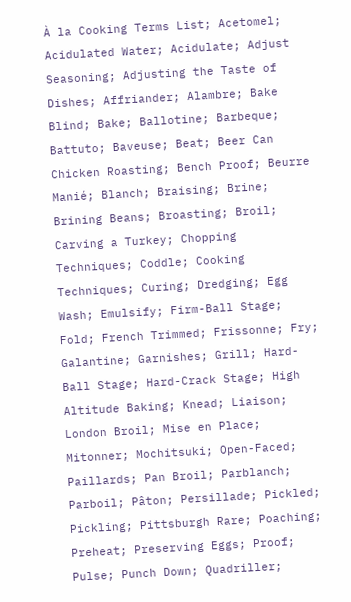À la Cooking Terms List; Acetomel; Acidulated Water; Acidulate; Adjust Seasoning; Adjusting the Taste of Dishes; Affriander; Alambre; Bake Blind; Bake; Ballotine; Barbeque; Battuto; Baveuse; Beat; Beer Can Chicken Roasting; Bench Proof; Beurre Manié; Blanch; Braising; Brine; Brining Beans; Broasting; Broil; Carving a Turkey; Chopping Techniques; Coddle; Cooking Techniques; Curing; Dredging; Egg Wash; Emulsify; Firm-Ball Stage; Fold; French Trimmed; Frissonne; Fry; Galantine; Garnishes; Grill; Hard-Ball Stage; Hard-Crack Stage; High Altitude Baking; Knead; Liaison; London Broil; Mise en Place; Mitonner; Mochitsuki; Open-Faced; Paillards; Pan Broil; Parblanch; Parboil; Pâton; Persillade; Pickled; Pickling; Pittsburgh Rare; Poaching; Preheat; Preserving Eggs; Proof; Pulse; Punch Down; Quadriller;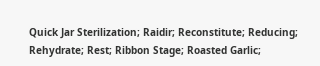Quick Jar Sterilization; Raidir; Reconstitute; Reducing; Rehydrate; Rest; Ribbon Stage; Roasted Garlic;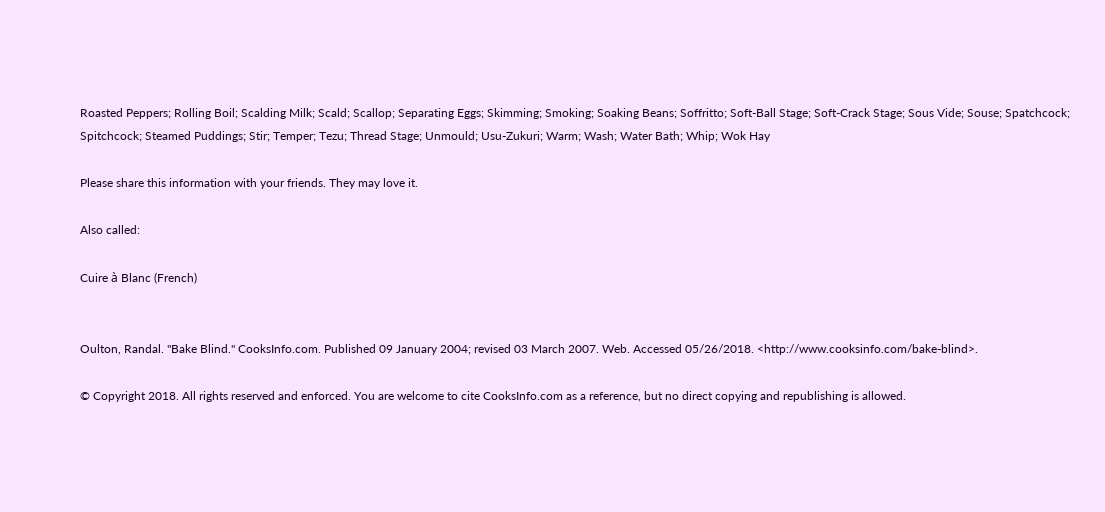Roasted Peppers; Rolling Boil; Scalding Milk; Scald; Scallop; Separating Eggs; Skimming; Smoking; Soaking Beans; Soffritto; Soft-Ball Stage; Soft-Crack Stage; Sous Vide; Souse; Spatchcock; Spitchcock; Steamed Puddings; Stir; Temper; Tezu; Thread Stage; Unmould; Usu-Zukuri; Warm; Wash; Water Bath; Whip; Wok Hay

Please share this information with your friends. They may love it.

Also called:

Cuire à Blanc (French)


Oulton, Randal. "Bake Blind." CooksInfo.com. Published 09 January 2004; revised 03 March 2007. Web. Accessed 05/26/2018. <http://www.cooksinfo.com/bake-blind>.

© Copyright 2018. All rights reserved and enforced. You are welcome to cite CooksInfo.com as a reference, but no direct copying and republishing is allowed.